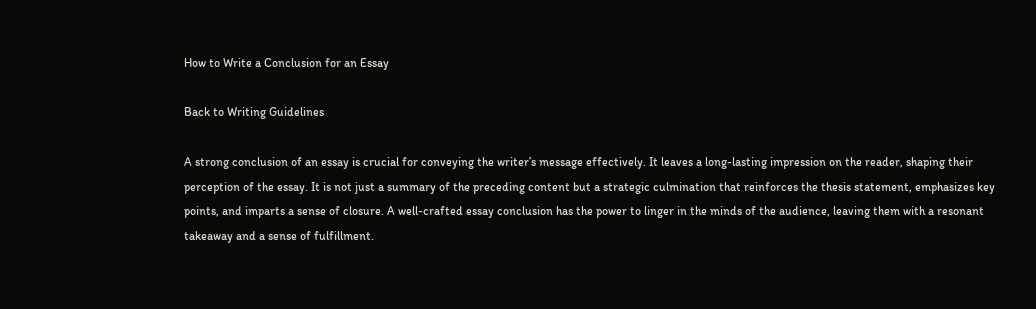How to Write a Conclusion for an Essay

Back to Writing Guidelines

A strong conclusion of an essay is crucial for conveying the writer’s message effectively. It leaves a long-lasting impression on the reader, shaping their perception of the essay. It is not just a summary of the preceding content but a strategic culmination that reinforces the thesis statement, emphasizes key points, and imparts a sense of closure. A well-crafted essay conclusion has the power to linger in the minds of the audience, leaving them with a resonant takeaway and a sense of fulfillment.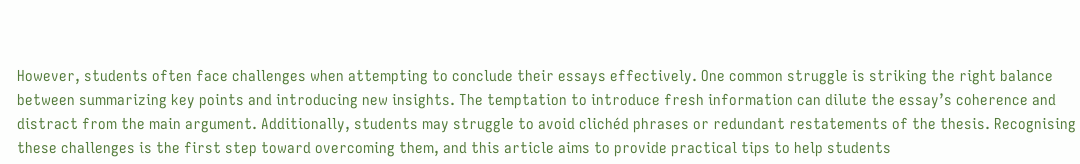However, students often face challenges when attempting to conclude their essays effectively. One common struggle is striking the right balance between summarizing key points and introducing new insights. The temptation to introduce fresh information can dilute the essay’s coherence and distract from the main argument. Additionally, students may struggle to avoid clichéd phrases or redundant restatements of the thesis. Recognising these challenges is the first step toward overcoming them, and this article aims to provide practical tips to help students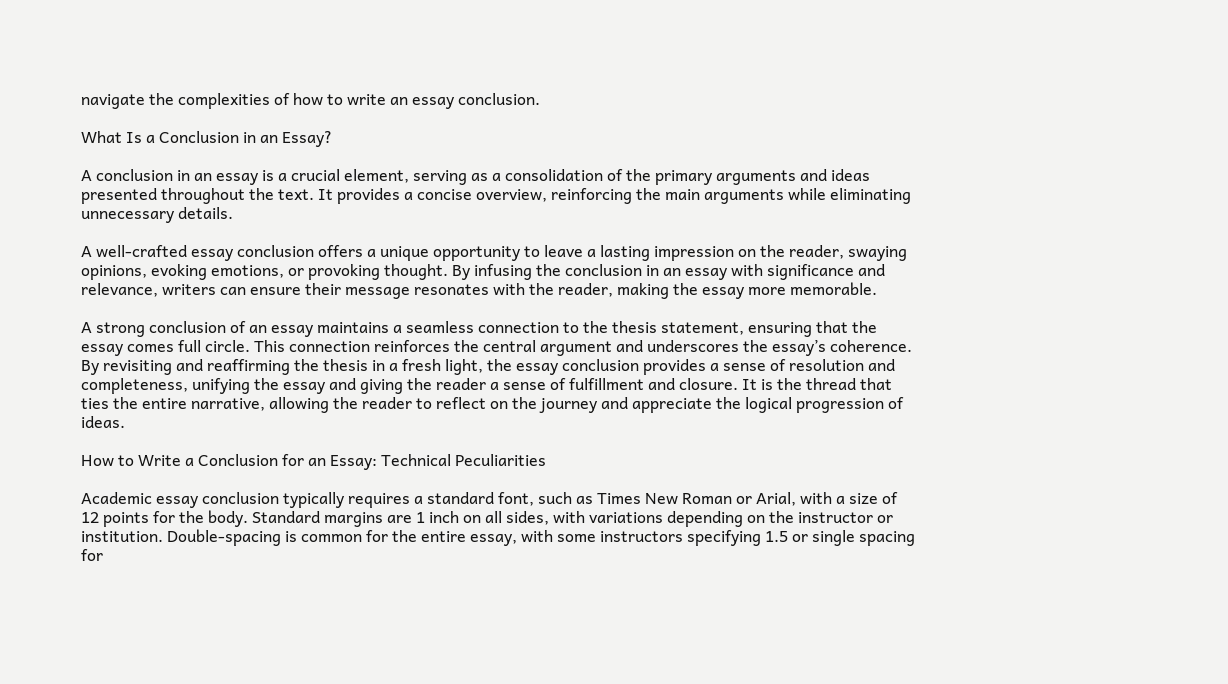navigate the complexities of how to write an essay conclusion.

What Is a Conclusion in an Essay?

A conclusion in an essay is a crucial element, serving as a consolidation of the primary arguments and ideas presented throughout the text. It provides a concise overview, reinforcing the main arguments while eliminating unnecessary details.

A well-crafted essay conclusion offers a unique opportunity to leave a lasting impression on the reader, swaying opinions, evoking emotions, or provoking thought. By infusing the conclusion in an essay with significance and relevance, writers can ensure their message resonates with the reader, making the essay more memorable.

A strong conclusion of an essay maintains a seamless connection to the thesis statement, ensuring that the essay comes full circle. This connection reinforces the central argument and underscores the essay’s coherence. By revisiting and reaffirming the thesis in a fresh light, the essay conclusion provides a sense of resolution and completeness, unifying the essay and giving the reader a sense of fulfillment and closure. It is the thread that ties the entire narrative, allowing the reader to reflect on the journey and appreciate the logical progression of ideas.

How to Write a Conclusion for an Essay: Technical Peculiarities

Academic essay conclusion typically requires a standard font, such as Times New Roman or Arial, with a size of 12 points for the body. Standard margins are 1 inch on all sides, with variations depending on the instructor or institution. Double-spacing is common for the entire essay, with some instructors specifying 1.5 or single spacing for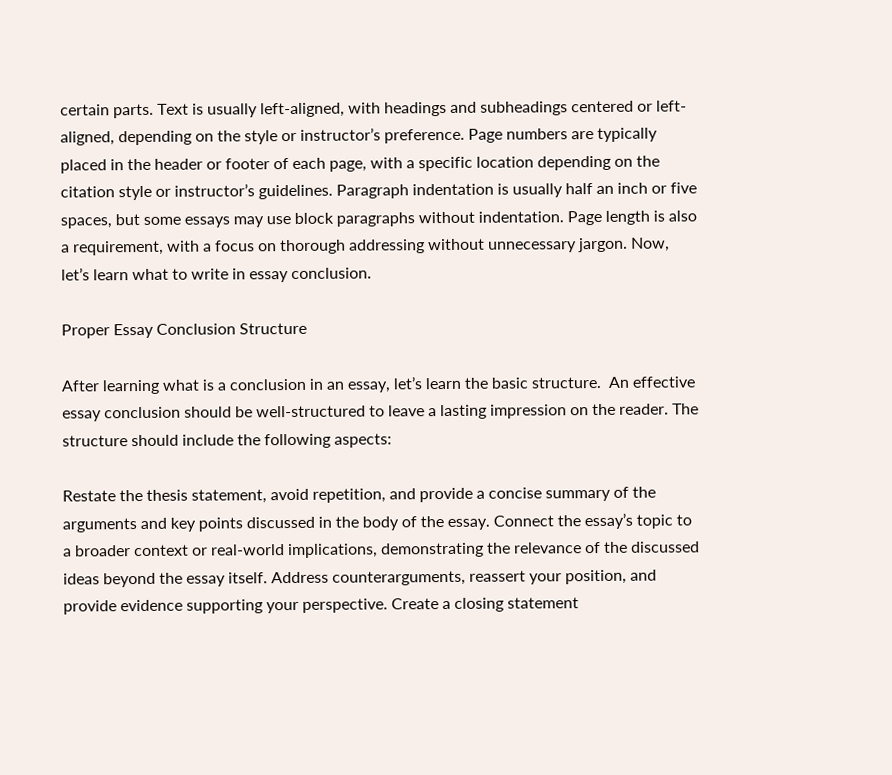certain parts. Text is usually left-aligned, with headings and subheadings centered or left-aligned, depending on the style or instructor’s preference. Page numbers are typically placed in the header or footer of each page, with a specific location depending on the citation style or instructor’s guidelines. Paragraph indentation is usually half an inch or five spaces, but some essays may use block paragraphs without indentation. Page length is also a requirement, with a focus on thorough addressing without unnecessary jargon. Now, let’s learn what to write in essay conclusion.

Proper Essay Conclusion Structure

After learning what is a conclusion in an essay, let’s learn the basic structure.  An effective essay conclusion should be well-structured to leave a lasting impression on the reader. The structure should include the following aspects:

Restate the thesis statement, avoid repetition, and provide a concise summary of the arguments and key points discussed in the body of the essay. Connect the essay’s topic to a broader context or real-world implications, demonstrating the relevance of the discussed ideas beyond the essay itself. Address counterarguments, reassert your position, and provide evidence supporting your perspective. Create a closing statement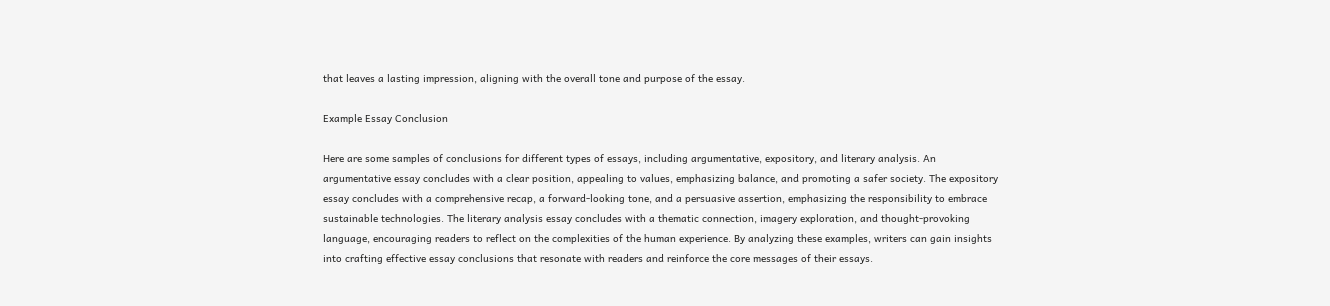that leaves a lasting impression, aligning with the overall tone and purpose of the essay.

Example Essay Conclusion

Here are some samples of conclusions for different types of essays, including argumentative, expository, and literary analysis. An argumentative essay concludes with a clear position, appealing to values, emphasizing balance, and promoting a safer society. The expository essay concludes with a comprehensive recap, a forward-looking tone, and a persuasive assertion, emphasizing the responsibility to embrace sustainable technologies. The literary analysis essay concludes with a thematic connection, imagery exploration, and thought-provoking language, encouraging readers to reflect on the complexities of the human experience. By analyzing these examples, writers can gain insights into crafting effective essay conclusions that resonate with readers and reinforce the core messages of their essays.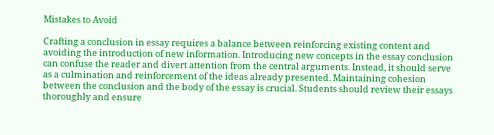Mistakes to Avoid

Crafting a conclusion in essay requires a balance between reinforcing existing content and avoiding the introduction of new information. Introducing new concepts in the essay conclusion can confuse the reader and divert attention from the central arguments. Instead, it should serve as a culmination and reinforcement of the ideas already presented. Maintaining cohesion between the conclusion and the body of the essay is crucial. Students should review their essays thoroughly and ensure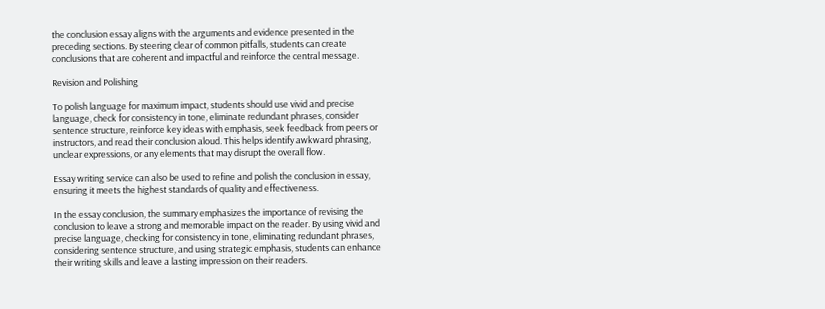the conclusion essay aligns with the arguments and evidence presented in the preceding sections. By steering clear of common pitfalls, students can create conclusions that are coherent and impactful and reinforce the central message.

Revision and Polishing

To polish language for maximum impact, students should use vivid and precise language, check for consistency in tone, eliminate redundant phrases, consider sentence structure, reinforce key ideas with emphasis, seek feedback from peers or instructors, and read their conclusion aloud. This helps identify awkward phrasing, unclear expressions, or any elements that may disrupt the overall flow.

Essay writing service can also be used to refine and polish the conclusion in essay, ensuring it meets the highest standards of quality and effectiveness.

In the essay conclusion, the summary emphasizes the importance of revising the conclusion to leave a strong and memorable impact on the reader. By using vivid and precise language, checking for consistency in tone, eliminating redundant phrases, considering sentence structure, and using strategic emphasis, students can enhance their writing skills and leave a lasting impression on their readers.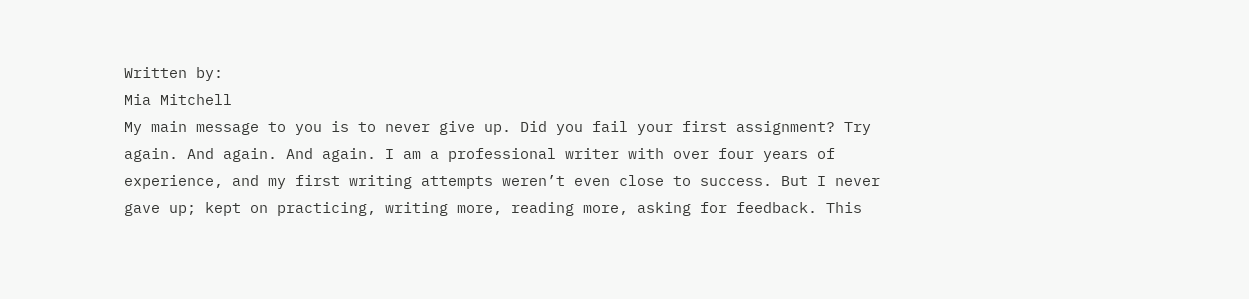Written by:
Mia Mitchell
My main message to you is to never give up. Did you fail your first assignment? Try again. And again. And again. I am a professional writer with over four years of experience, and my first writing attempts weren’t even close to success. But I never gave up; kept on practicing, writing more, reading more, asking for feedback. This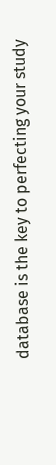database is the key to perfecting your study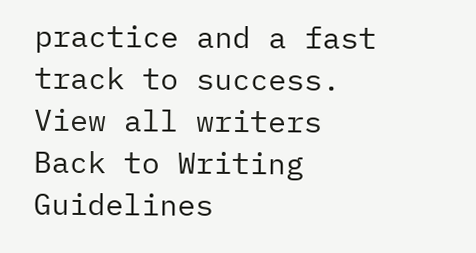practice and a fast track to success.
View all writers
Back to Writing Guidelines